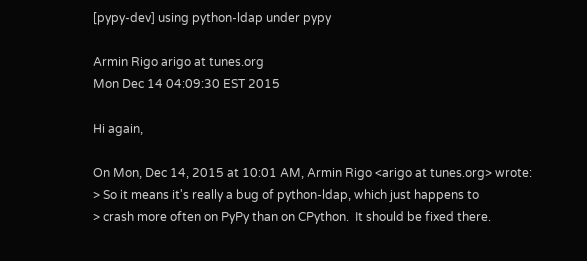[pypy-dev] using python-ldap under pypy

Armin Rigo arigo at tunes.org
Mon Dec 14 04:09:30 EST 2015

Hi again,

On Mon, Dec 14, 2015 at 10:01 AM, Armin Rigo <arigo at tunes.org> wrote:
> So it means it's really a bug of python-ldap, which just happens to
> crash more often on PyPy than on CPython.  It should be fixed there.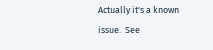Actually it's a known issue.  See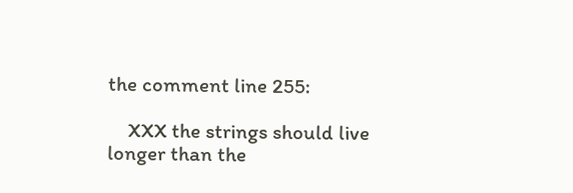the comment line 255:

    XXX the strings should live longer than the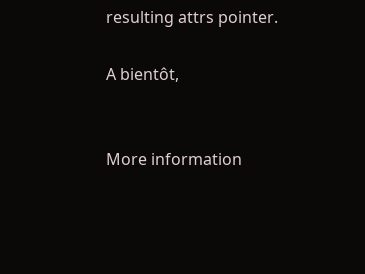resulting attrs pointer.

A bientôt,


More information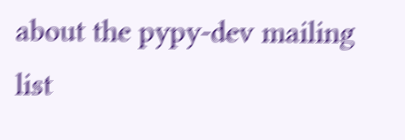about the pypy-dev mailing list